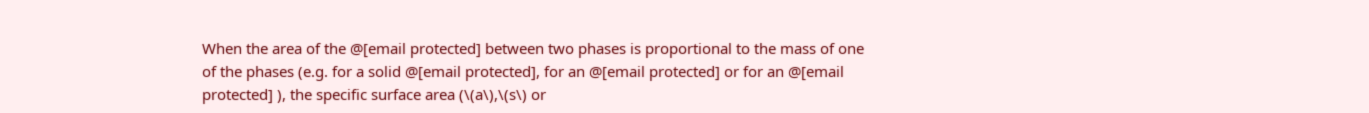When the area of the @[email protected] between two phases is proportional to the mass of one of the phases (e.g. for a solid @[email protected], for an @[email protected] or for an @[email protected] ), the specific surface area (\(a\),\(s\) or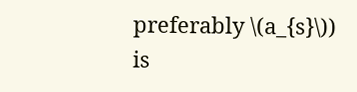preferably \(a_{s}\)) is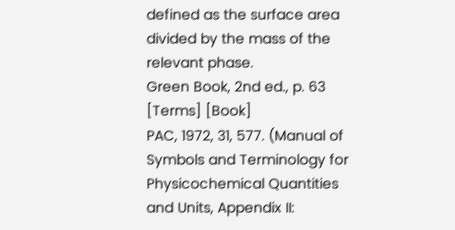defined as the surface area divided by the mass of the relevant phase.
Green Book, 2nd ed., p. 63 [Terms] [Book]
PAC, 1972, 31, 577. (Manual of Symbols and Terminology for Physicochemical Quantities and Units, Appendix II: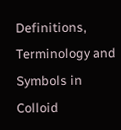Definitions, Terminology and Symbols in Colloid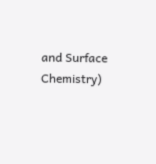and Surface Chemistry)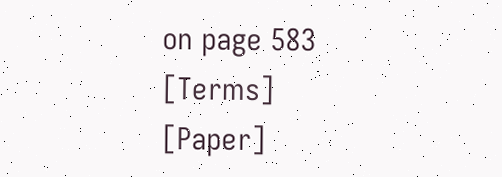on page 583 [Terms] [Paper]